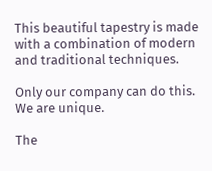This beautiful tapestry is made with a combination of modern and traditional techniques.

Only our company can do this. We are unique.

The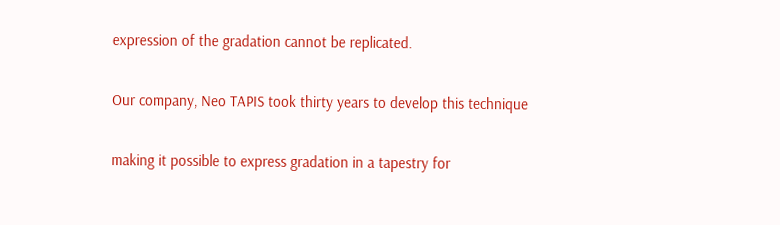expression of the gradation cannot be replicated.

Our company, Neo TAPIS took thirty years to develop this technique

making it possible to express gradation in a tapestry for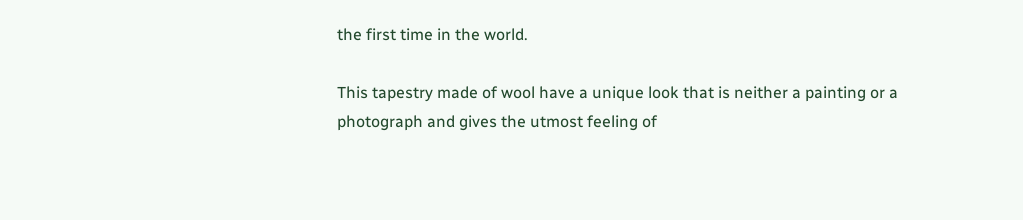the first time in the world.

This tapestry made of wool have a unique look that is neither a painting or a photograph and gives the utmost feeling of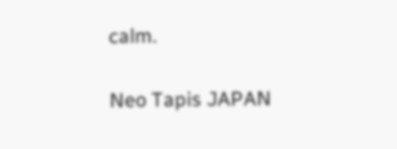calm.

Neo Tapis JAPAN